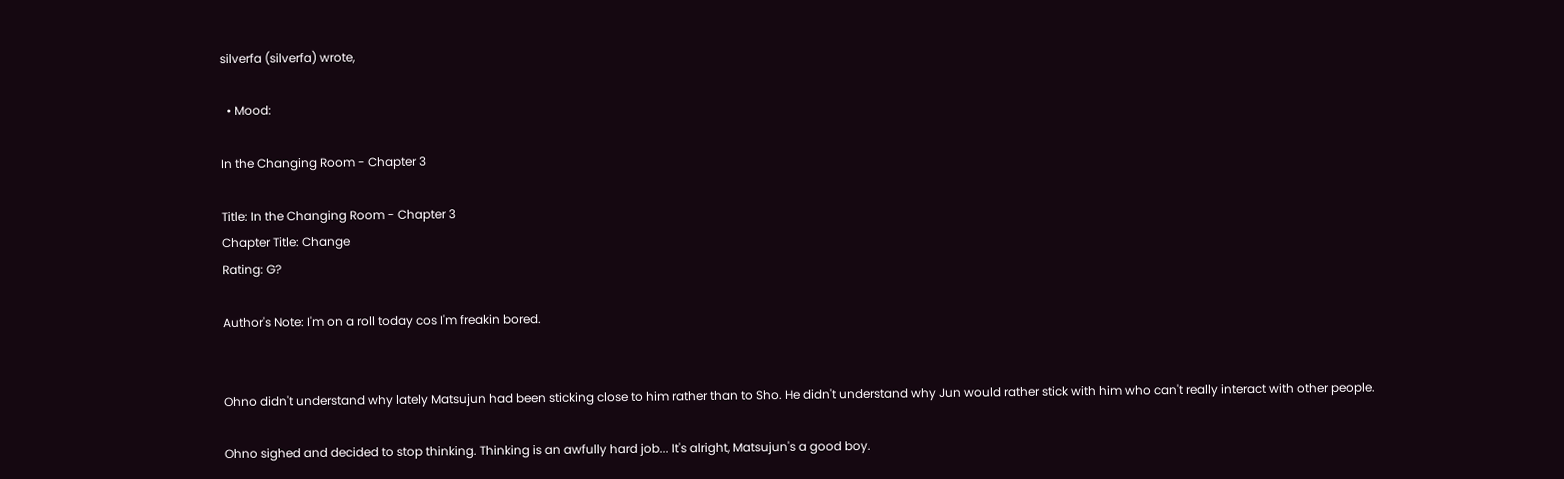silverfa (silverfa) wrote,

  • Mood:

In the Changing Room - Chapter 3

Title: In the Changing Room - Chapter 3
Chapter Title: Change
Rating: G?

Author's Note: I'm on a roll today cos I'm freakin bored.


Ohno didn't understand why lately Matsujun had been sticking close to him rather than to Sho. He didn't understand why Jun would rather stick with him who can't really interact with other people.

Ohno sighed and decided to stop thinking. Thinking is an awfully hard job... It's alright, Matsujun's a good boy.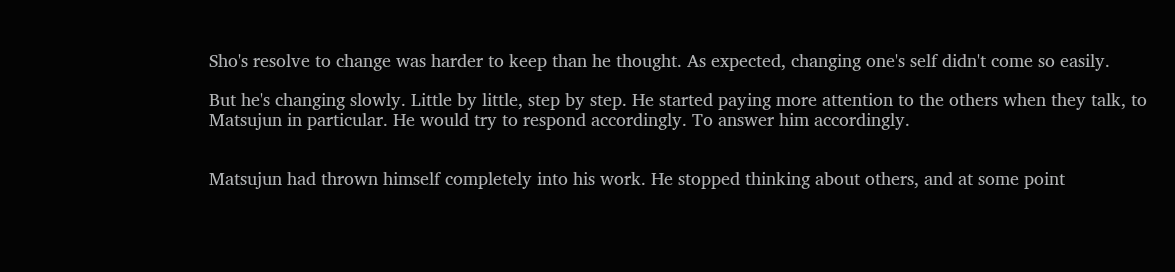Sho's resolve to change was harder to keep than he thought. As expected, changing one's self didn't come so easily.

But he's changing slowly. Little by little, step by step. He started paying more attention to the others when they talk, to Matsujun in particular. He would try to respond accordingly. To answer him accordingly.


Matsujun had thrown himself completely into his work. He stopped thinking about others, and at some point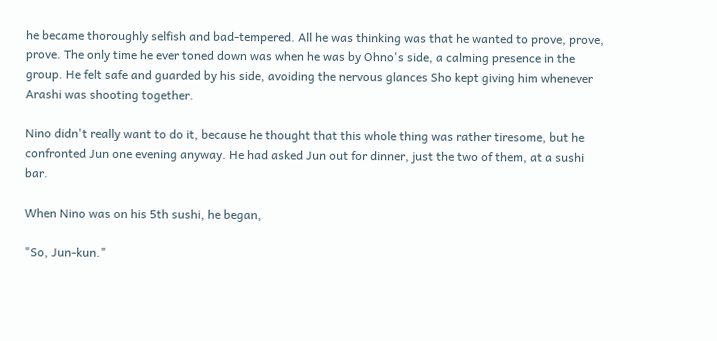he became thoroughly selfish and bad-tempered. All he was thinking was that he wanted to prove, prove, prove. The only time he ever toned down was when he was by Ohno's side, a calming presence in the group. He felt safe and guarded by his side, avoiding the nervous glances Sho kept giving him whenever Arashi was shooting together.

Nino didn't really want to do it, because he thought that this whole thing was rather tiresome, but he confronted Jun one evening anyway. He had asked Jun out for dinner, just the two of them, at a sushi bar.

When Nino was on his 5th sushi, he began,

"So, Jun-kun."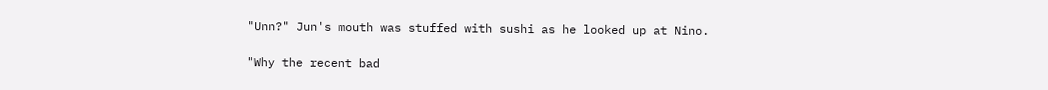"Unn?" Jun's mouth was stuffed with sushi as he looked up at Nino.

"Why the recent bad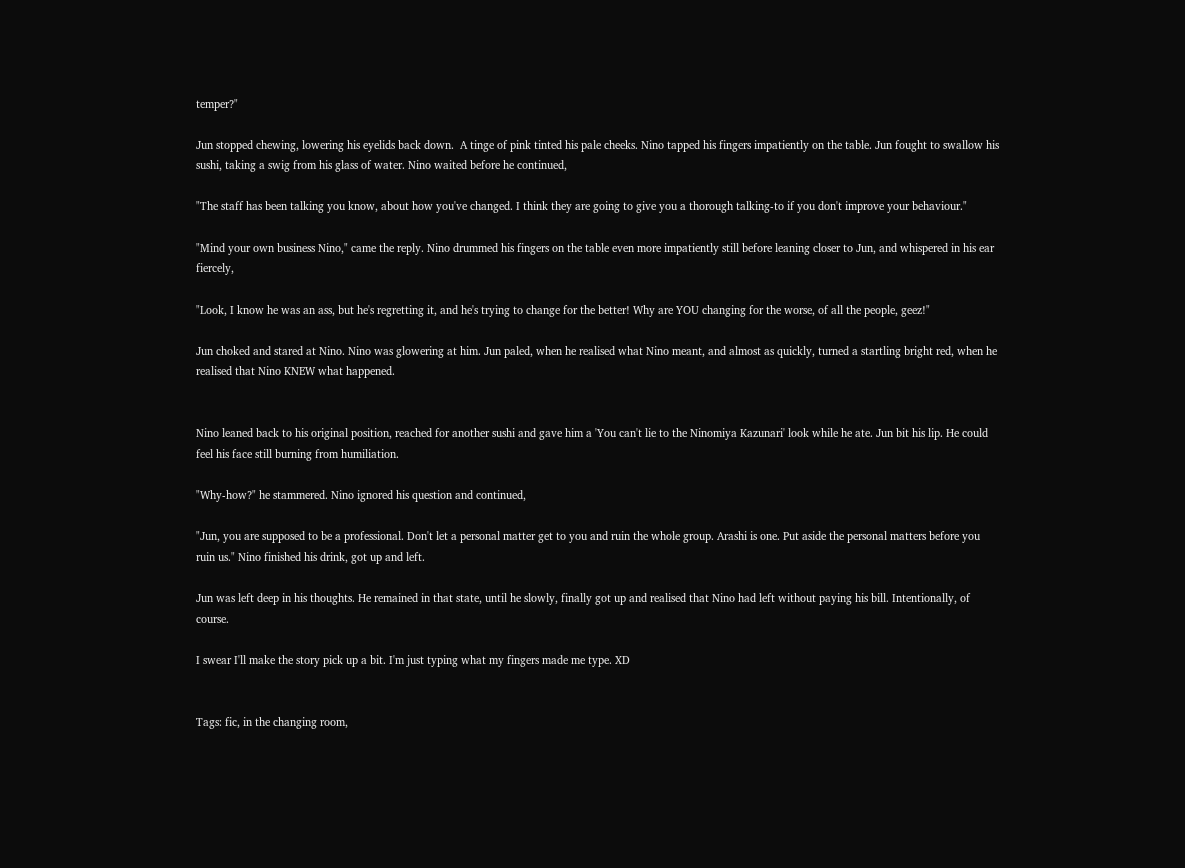temper?"

Jun stopped chewing, lowering his eyelids back down.  A tinge of pink tinted his pale cheeks. Nino tapped his fingers impatiently on the table. Jun fought to swallow his sushi, taking a swig from his glass of water. Nino waited before he continued,

"The staff has been talking you know, about how you've changed. I think they are going to give you a thorough talking-to if you don't improve your behaviour."

"Mind your own business Nino," came the reply. Nino drummed his fingers on the table even more impatiently still before leaning closer to Jun, and whispered in his ear fiercely,

"Look, I know he was an ass, but he's regretting it, and he's trying to change for the better! Why are YOU changing for the worse, of all the people, geez!"

Jun choked and stared at Nino. Nino was glowering at him. Jun paled, when he realised what Nino meant, and almost as quickly, turned a startling bright red, when he realised that Nino KNEW what happened.


Nino leaned back to his original position, reached for another sushi and gave him a 'You can't lie to the Ninomiya Kazunari' look while he ate. Jun bit his lip. He could feel his face still burning from humiliation.

"Why-how?" he stammered. Nino ignored his question and continued,

"Jun, you are supposed to be a professional. Don't let a personal matter get to you and ruin the whole group. Arashi is one. Put aside the personal matters before you ruin us." Nino finished his drink, got up and left.

Jun was left deep in his thoughts. He remained in that state, until he slowly, finally got up and realised that Nino had left without paying his bill. Intentionally, of course.

I swear I'll make the story pick up a bit. I'm just typing what my fingers made me type. XD


Tags: fic, in the changing room,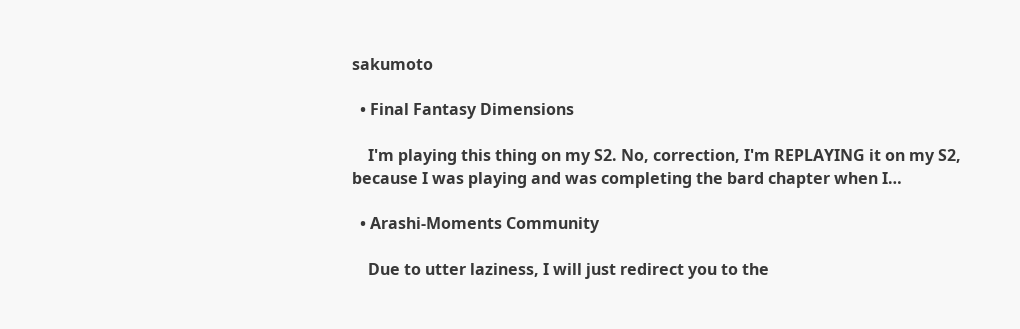sakumoto

  • Final Fantasy Dimensions

    I'm playing this thing on my S2. No, correction, I'm REPLAYING it on my S2, because I was playing and was completing the bard chapter when I…

  • Arashi-Moments Community

    Due to utter laziness, I will just redirect you to the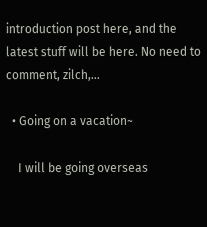introduction post here, and the latest stuff will be here. No need to comment, zilch,…

  • Going on a vacation~

    I will be going overseas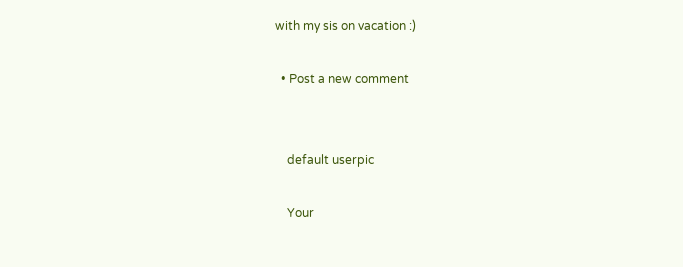with my sis on vacation :)

  • Post a new comment


    default userpic

    Your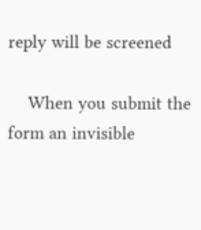reply will be screened

    When you submit the form an invisible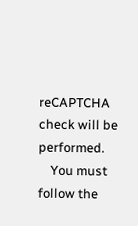reCAPTCHA check will be performed.
    You must follow the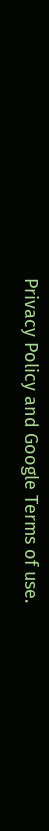Privacy Policy and Google Terms of use.